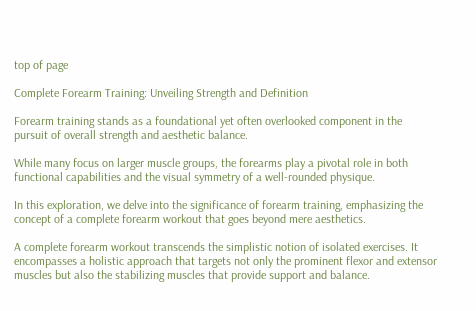top of page

Complete Forearm Training: Unveiling Strength and Definition

Forearm training stands as a foundational yet often overlooked component in the pursuit of overall strength and aesthetic balance.

While many focus on larger muscle groups, the forearms play a pivotal role in both functional capabilities and the visual symmetry of a well-rounded physique.

In this exploration, we delve into the significance of forearm training, emphasizing the concept of a complete forearm workout that goes beyond mere aesthetics.

A complete forearm workout transcends the simplistic notion of isolated exercises. It encompasses a holistic approach that targets not only the prominent flexor and extensor muscles but also the stabilizing muscles that provide support and balance.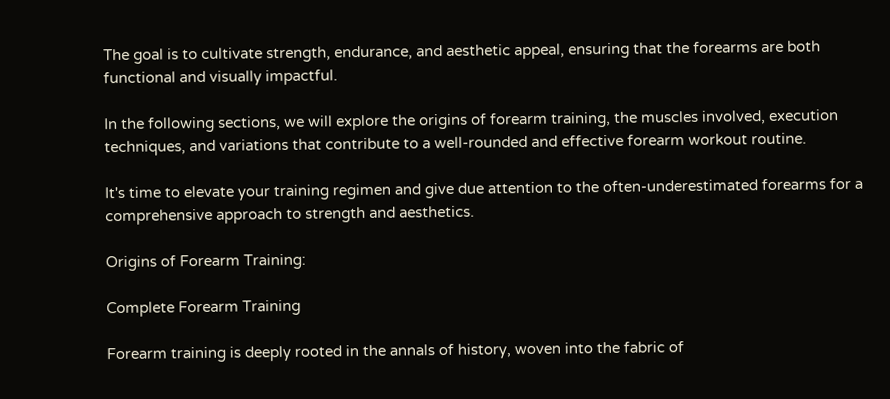The goal is to cultivate strength, endurance, and aesthetic appeal, ensuring that the forearms are both functional and visually impactful.

In the following sections, we will explore the origins of forearm training, the muscles involved, execution techniques, and variations that contribute to a well-rounded and effective forearm workout routine.

It's time to elevate your training regimen and give due attention to the often-underestimated forearms for a comprehensive approach to strength and aesthetics.

Origins of Forearm Training:

Complete Forearm Training

Forearm training is deeply rooted in the annals of history, woven into the fabric of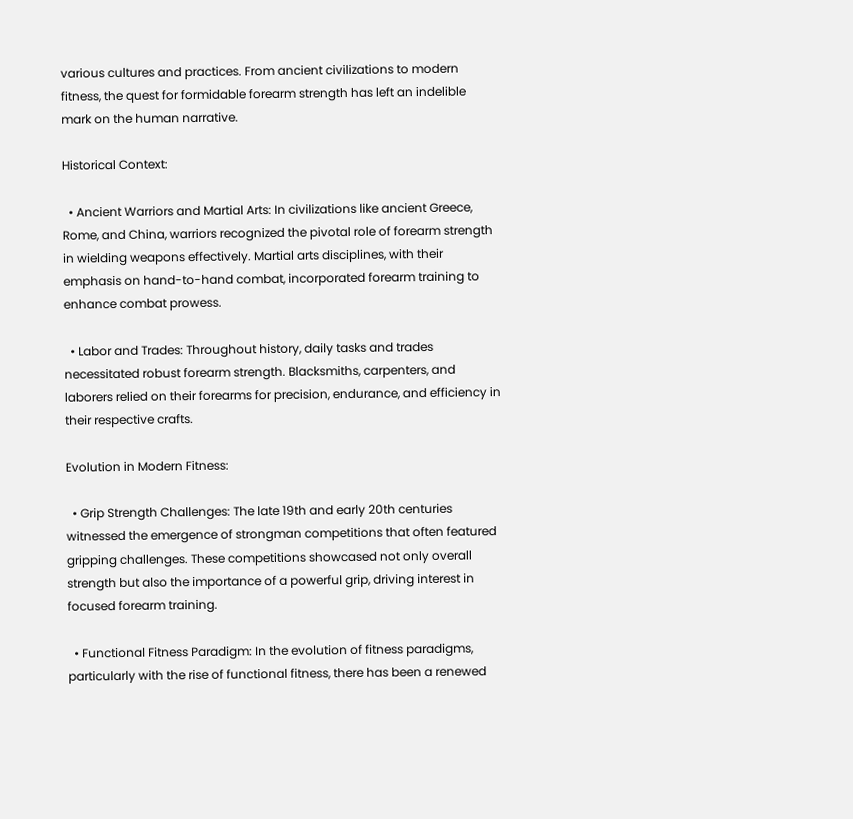various cultures and practices. From ancient civilizations to modern fitness, the quest for formidable forearm strength has left an indelible mark on the human narrative.

Historical Context:

  • Ancient Warriors and Martial Arts: In civilizations like ancient Greece, Rome, and China, warriors recognized the pivotal role of forearm strength in wielding weapons effectively. Martial arts disciplines, with their emphasis on hand-to-hand combat, incorporated forearm training to enhance combat prowess.

  • Labor and Trades: Throughout history, daily tasks and trades necessitated robust forearm strength. Blacksmiths, carpenters, and laborers relied on their forearms for precision, endurance, and efficiency in their respective crafts.

Evolution in Modern Fitness:

  • Grip Strength Challenges: The late 19th and early 20th centuries witnessed the emergence of strongman competitions that often featured gripping challenges. These competitions showcased not only overall strength but also the importance of a powerful grip, driving interest in focused forearm training.

  • Functional Fitness Paradigm: In the evolution of fitness paradigms, particularly with the rise of functional fitness, there has been a renewed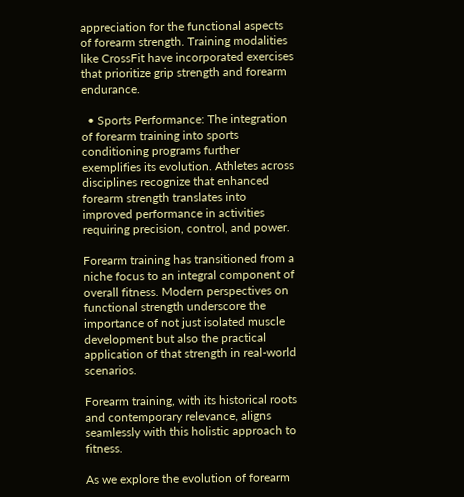appreciation for the functional aspects of forearm strength. Training modalities like CrossFit have incorporated exercises that prioritize grip strength and forearm endurance.

  • Sports Performance: The integration of forearm training into sports conditioning programs further exemplifies its evolution. Athletes across disciplines recognize that enhanced forearm strength translates into improved performance in activities requiring precision, control, and power.

Forearm training has transitioned from a niche focus to an integral component of overall fitness. Modern perspectives on functional strength underscore the importance of not just isolated muscle development but also the practical application of that strength in real-world scenarios.

Forearm training, with its historical roots and contemporary relevance, aligns seamlessly with this holistic approach to fitness.

As we explore the evolution of forearm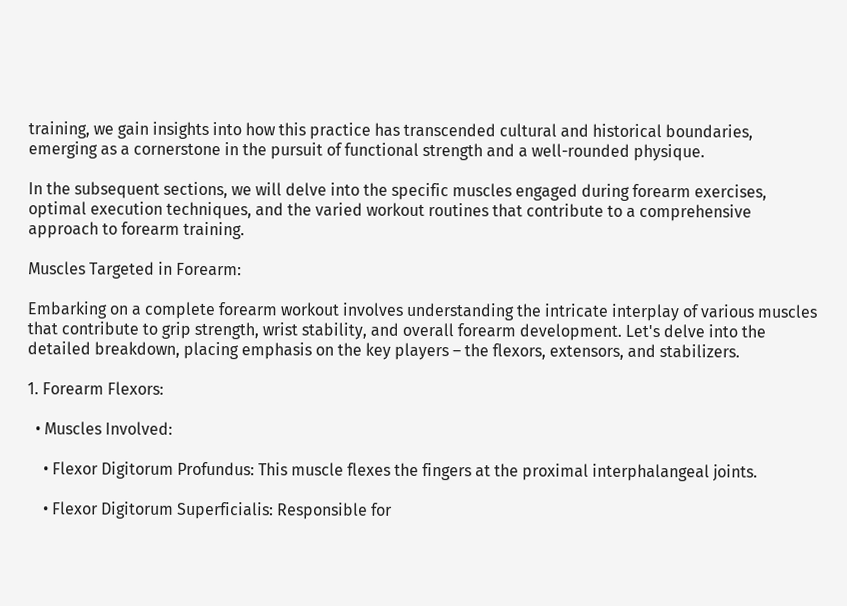training, we gain insights into how this practice has transcended cultural and historical boundaries, emerging as a cornerstone in the pursuit of functional strength and a well-rounded physique.

In the subsequent sections, we will delve into the specific muscles engaged during forearm exercises, optimal execution techniques, and the varied workout routines that contribute to a comprehensive approach to forearm training.

Muscles Targeted in Forearm:

Embarking on a complete forearm workout involves understanding the intricate interplay of various muscles that contribute to grip strength, wrist stability, and overall forearm development. Let's delve into the detailed breakdown, placing emphasis on the key players – the flexors, extensors, and stabilizers.

1. Forearm Flexors:

  • Muscles Involved:

    • Flexor Digitorum Profundus: This muscle flexes the fingers at the proximal interphalangeal joints.

    • Flexor Digitorum Superficialis: Responsible for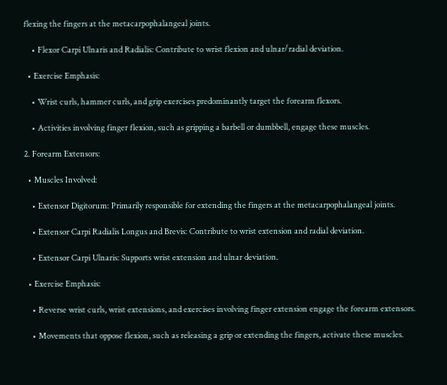flexing the fingers at the metacarpophalangeal joints.

    • Flexor Carpi Ulnaris and Radialis: Contribute to wrist flexion and ulnar/radial deviation.

  • Exercise Emphasis:

    • Wrist curls, hammer curls, and grip exercises predominantly target the forearm flexors.

    • Activities involving finger flexion, such as gripping a barbell or dumbbell, engage these muscles.

2. Forearm Extensors:

  • Muscles Involved:

    • Extensor Digitorum: Primarily responsible for extending the fingers at the metacarpophalangeal joints.

    • Extensor Carpi Radialis Longus and Brevis: Contribute to wrist extension and radial deviation.

    • Extensor Carpi Ulnaris: Supports wrist extension and ulnar deviation.

  • Exercise Emphasis:

    • Reverse wrist curls, wrist extensions, and exercises involving finger extension engage the forearm extensors.

    • Movements that oppose flexion, such as releasing a grip or extending the fingers, activate these muscles.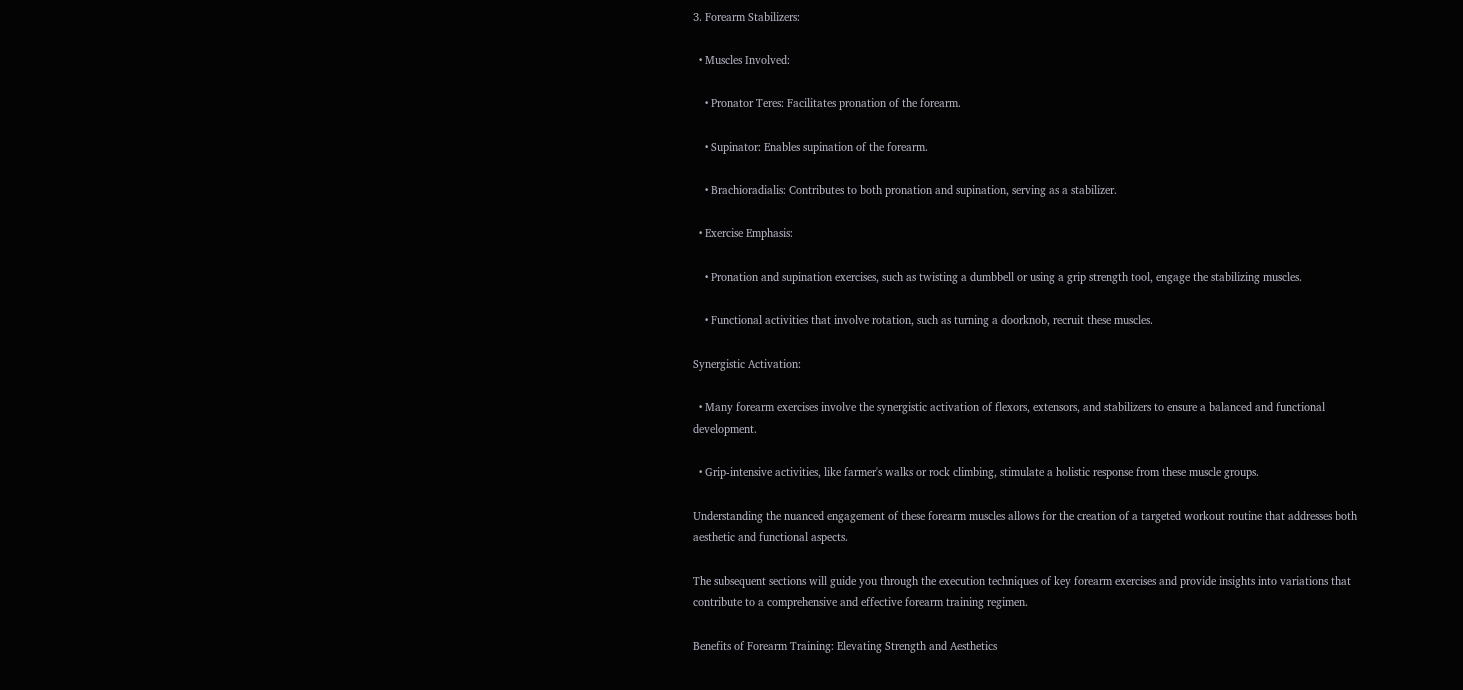3. Forearm Stabilizers:

  • Muscles Involved:

    • Pronator Teres: Facilitates pronation of the forearm.

    • Supinator: Enables supination of the forearm.

    • Brachioradialis: Contributes to both pronation and supination, serving as a stabilizer.

  • Exercise Emphasis:

    • Pronation and supination exercises, such as twisting a dumbbell or using a grip strength tool, engage the stabilizing muscles.

    • Functional activities that involve rotation, such as turning a doorknob, recruit these muscles.

Synergistic Activation:

  • Many forearm exercises involve the synergistic activation of flexors, extensors, and stabilizers to ensure a balanced and functional development.

  • Grip-intensive activities, like farmer's walks or rock climbing, stimulate a holistic response from these muscle groups.

Understanding the nuanced engagement of these forearm muscles allows for the creation of a targeted workout routine that addresses both aesthetic and functional aspects.

The subsequent sections will guide you through the execution techniques of key forearm exercises and provide insights into variations that contribute to a comprehensive and effective forearm training regimen.

Benefits of Forearm Training: Elevating Strength and Aesthetics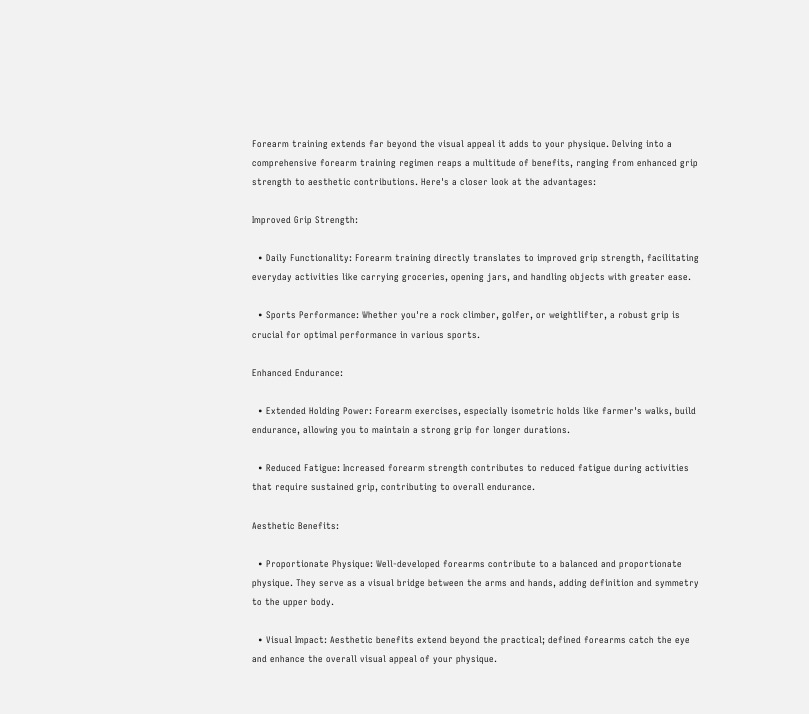Forearm training extends far beyond the visual appeal it adds to your physique. Delving into a comprehensive forearm training regimen reaps a multitude of benefits, ranging from enhanced grip strength to aesthetic contributions. Here's a closer look at the advantages:

Improved Grip Strength:

  • Daily Functionality: Forearm training directly translates to improved grip strength, facilitating everyday activities like carrying groceries, opening jars, and handling objects with greater ease.

  • Sports Performance: Whether you're a rock climber, golfer, or weightlifter, a robust grip is crucial for optimal performance in various sports.

Enhanced Endurance:

  • Extended Holding Power: Forearm exercises, especially isometric holds like farmer's walks, build endurance, allowing you to maintain a strong grip for longer durations.

  • Reduced Fatigue: Increased forearm strength contributes to reduced fatigue during activities that require sustained grip, contributing to overall endurance.

Aesthetic Benefits:

  • Proportionate Physique: Well-developed forearms contribute to a balanced and proportionate physique. They serve as a visual bridge between the arms and hands, adding definition and symmetry to the upper body.

  • Visual Impact: Aesthetic benefits extend beyond the practical; defined forearms catch the eye and enhance the overall visual appeal of your physique.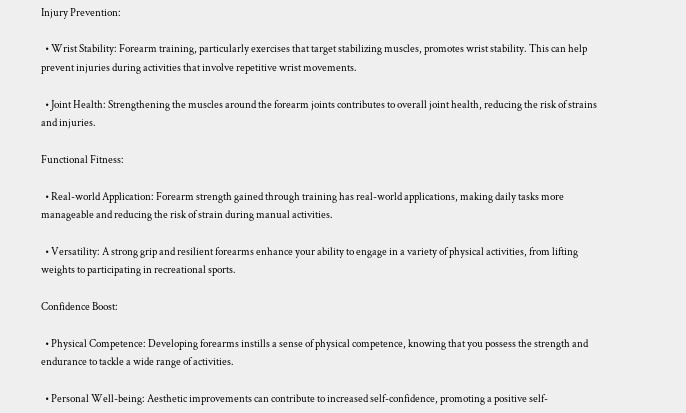Injury Prevention:

  • Wrist Stability: Forearm training, particularly exercises that target stabilizing muscles, promotes wrist stability. This can help prevent injuries during activities that involve repetitive wrist movements.

  • Joint Health: Strengthening the muscles around the forearm joints contributes to overall joint health, reducing the risk of strains and injuries.

Functional Fitness:

  • Real-world Application: Forearm strength gained through training has real-world applications, making daily tasks more manageable and reducing the risk of strain during manual activities.

  • Versatility: A strong grip and resilient forearms enhance your ability to engage in a variety of physical activities, from lifting weights to participating in recreational sports.

Confidence Boost:

  • Physical Competence: Developing forearms instills a sense of physical competence, knowing that you possess the strength and endurance to tackle a wide range of activities.

  • Personal Well-being: Aesthetic improvements can contribute to increased self-confidence, promoting a positive self-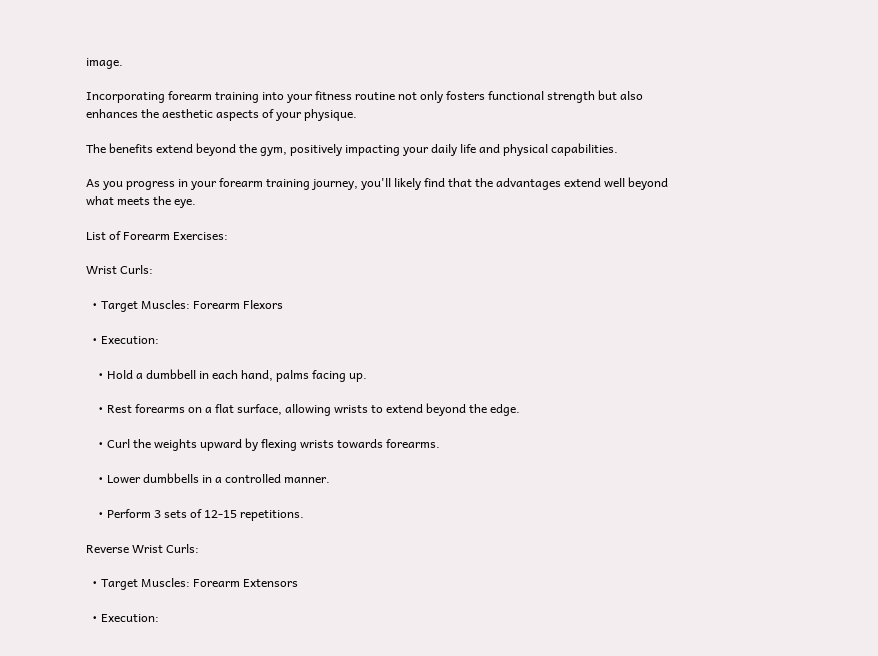image.

Incorporating forearm training into your fitness routine not only fosters functional strength but also enhances the aesthetic aspects of your physique.

The benefits extend beyond the gym, positively impacting your daily life and physical capabilities.

As you progress in your forearm training journey, you'll likely find that the advantages extend well beyond what meets the eye.

List of Forearm Exercises:

Wrist Curls:

  • Target Muscles: Forearm Flexors

  • Execution:

    • Hold a dumbbell in each hand, palms facing up.

    • Rest forearms on a flat surface, allowing wrists to extend beyond the edge.

    • Curl the weights upward by flexing wrists towards forearms.

    • Lower dumbbells in a controlled manner.

    • Perform 3 sets of 12-15 repetitions.

Reverse Wrist Curls:

  • Target Muscles: Forearm Extensors

  • Execution: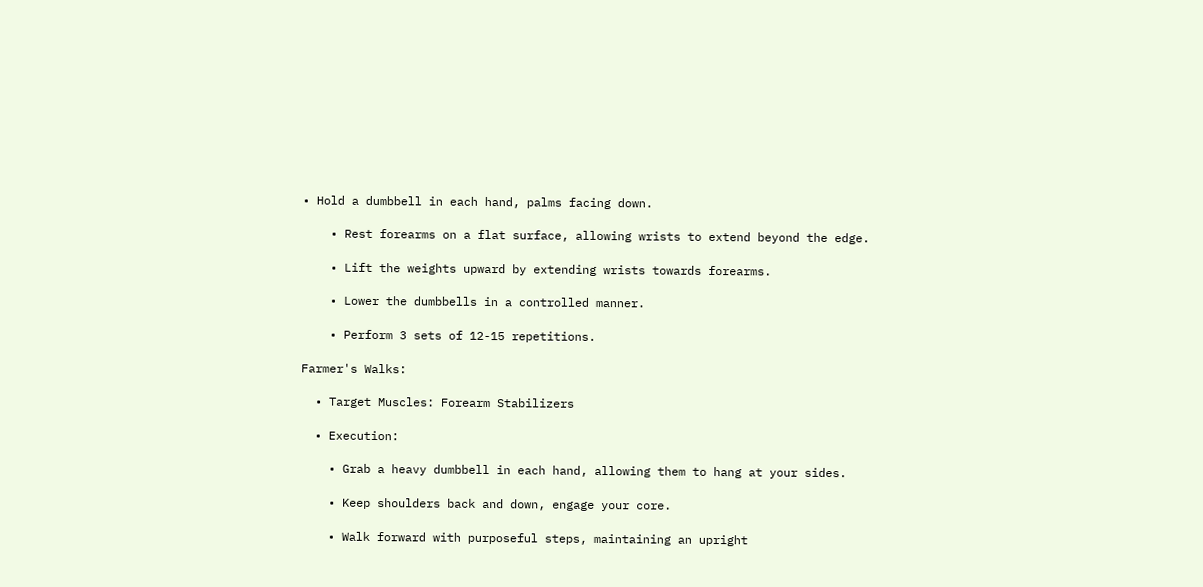• Hold a dumbbell in each hand, palms facing down.

    • Rest forearms on a flat surface, allowing wrists to extend beyond the edge.

    • Lift the weights upward by extending wrists towards forearms.

    • Lower the dumbbells in a controlled manner.

    • Perform 3 sets of 12-15 repetitions.

Farmer's Walks:

  • Target Muscles: Forearm Stabilizers

  • Execution:

    • Grab a heavy dumbbell in each hand, allowing them to hang at your sides.

    • Keep shoulders back and down, engage your core.

    • Walk forward with purposeful steps, maintaining an upright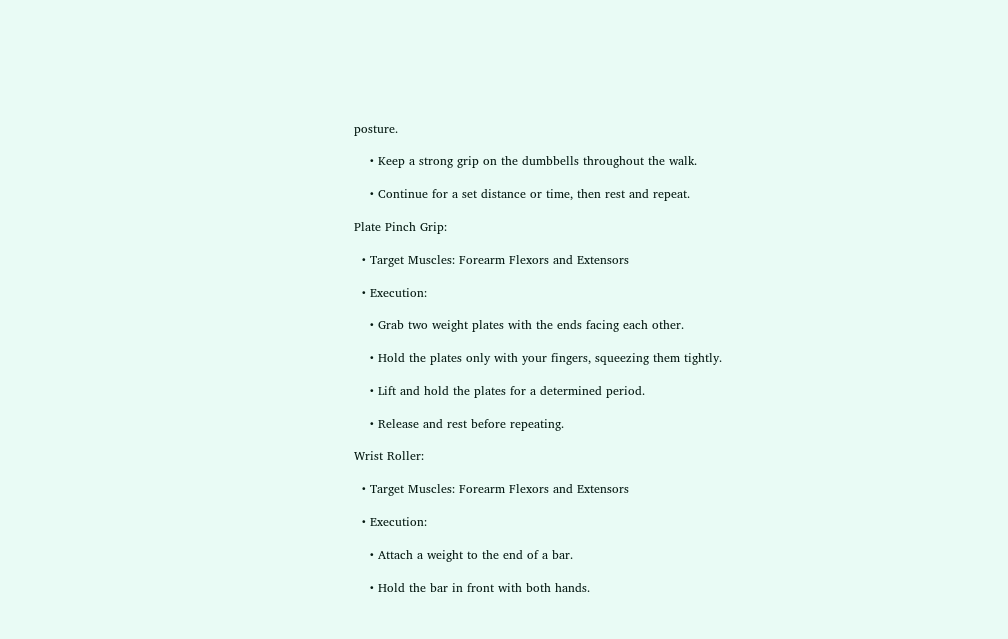posture.

    • Keep a strong grip on the dumbbells throughout the walk.

    • Continue for a set distance or time, then rest and repeat.

Plate Pinch Grip:

  • Target Muscles: Forearm Flexors and Extensors

  • Execution:

    • Grab two weight plates with the ends facing each other.

    • Hold the plates only with your fingers, squeezing them tightly.

    • Lift and hold the plates for a determined period.

    • Release and rest before repeating.

Wrist Roller:

  • Target Muscles: Forearm Flexors and Extensors

  • Execution:

    • Attach a weight to the end of a bar.

    • Hold the bar in front with both hands.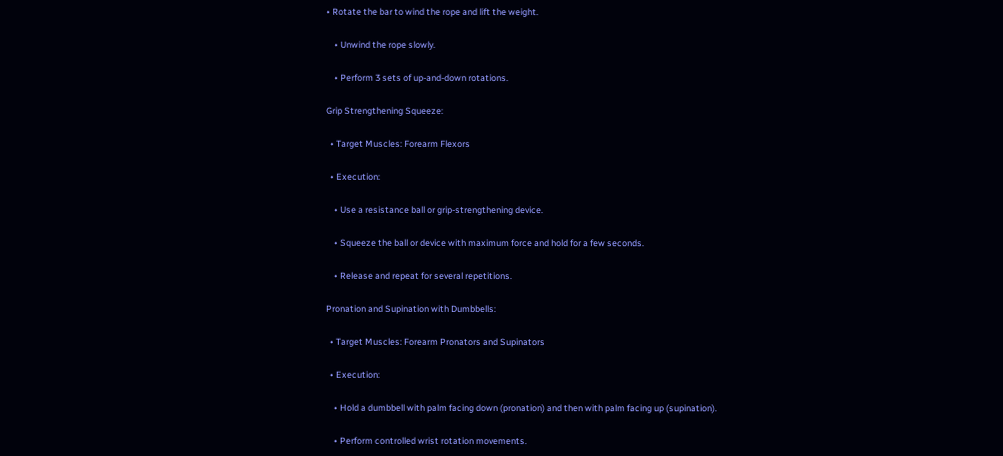• Rotate the bar to wind the rope and lift the weight.

    • Unwind the rope slowly.

    • Perform 3 sets of up-and-down rotations.

Grip Strengthening Squeeze:

  • Target Muscles: Forearm Flexors

  • Execution:

    • Use a resistance ball or grip-strengthening device.

    • Squeeze the ball or device with maximum force and hold for a few seconds.

    • Release and repeat for several repetitions.

Pronation and Supination with Dumbbells:

  • Target Muscles: Forearm Pronators and Supinators

  • Execution:

    • Hold a dumbbell with palm facing down (pronation) and then with palm facing up (supination).

    • Perform controlled wrist rotation movements.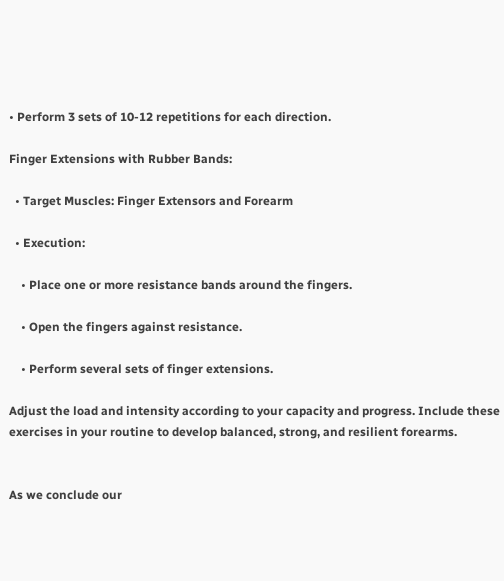• Perform 3 sets of 10-12 repetitions for each direction.

Finger Extensions with Rubber Bands:

  • Target Muscles: Finger Extensors and Forearm

  • Execution:

    • Place one or more resistance bands around the fingers.

    • Open the fingers against resistance.

    • Perform several sets of finger extensions.

Adjust the load and intensity according to your capacity and progress. Include these exercises in your routine to develop balanced, strong, and resilient forearms.


As we conclude our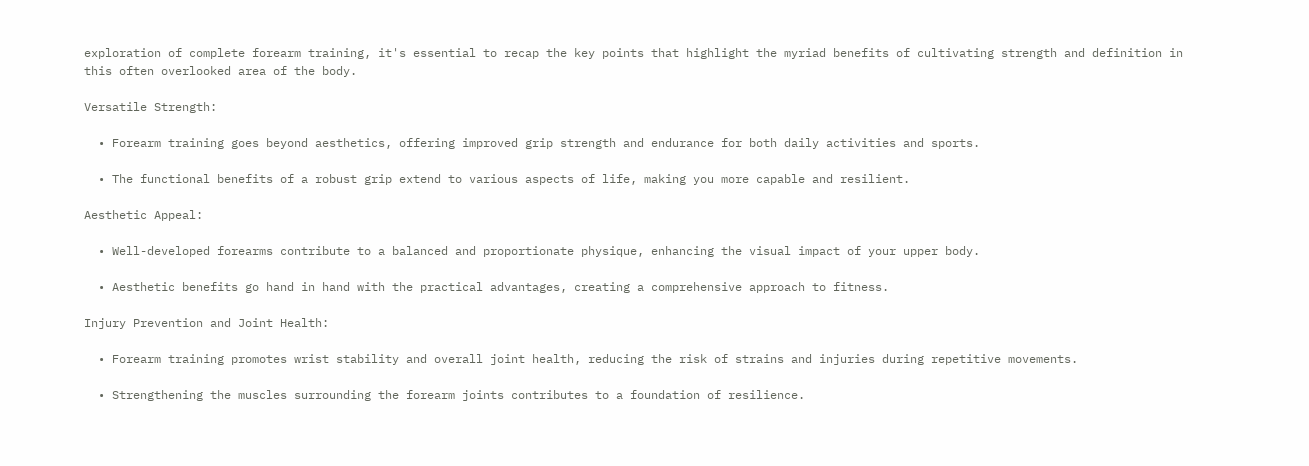exploration of complete forearm training, it's essential to recap the key points that highlight the myriad benefits of cultivating strength and definition in this often overlooked area of the body.

Versatile Strength:

  • Forearm training goes beyond aesthetics, offering improved grip strength and endurance for both daily activities and sports.

  • The functional benefits of a robust grip extend to various aspects of life, making you more capable and resilient.

Aesthetic Appeal:

  • Well-developed forearms contribute to a balanced and proportionate physique, enhancing the visual impact of your upper body.

  • Aesthetic benefits go hand in hand with the practical advantages, creating a comprehensive approach to fitness.

Injury Prevention and Joint Health:

  • Forearm training promotes wrist stability and overall joint health, reducing the risk of strains and injuries during repetitive movements.

  • Strengthening the muscles surrounding the forearm joints contributes to a foundation of resilience.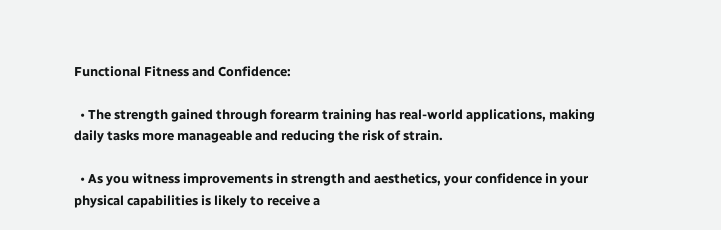Functional Fitness and Confidence:

  • The strength gained through forearm training has real-world applications, making daily tasks more manageable and reducing the risk of strain.

  • As you witness improvements in strength and aesthetics, your confidence in your physical capabilities is likely to receive a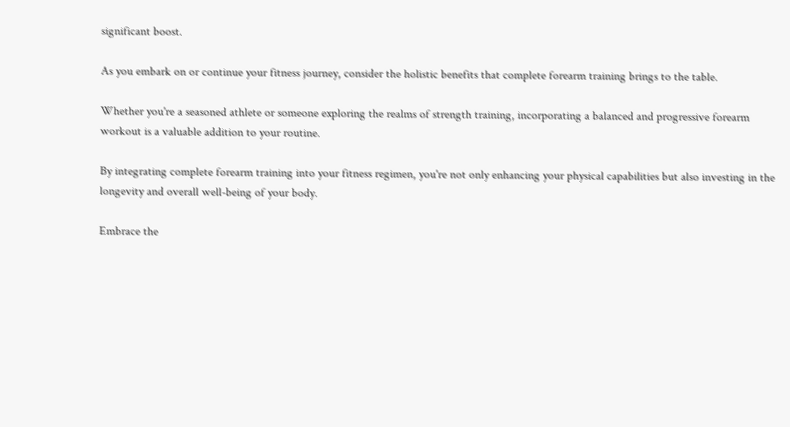significant boost.

As you embark on or continue your fitness journey, consider the holistic benefits that complete forearm training brings to the table.

Whether you're a seasoned athlete or someone exploring the realms of strength training, incorporating a balanced and progressive forearm workout is a valuable addition to your routine.

By integrating complete forearm training into your fitness regimen, you're not only enhancing your physical capabilities but also investing in the longevity and overall well-being of your body.

Embrace the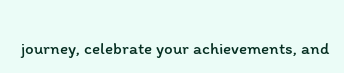journey, celebrate your achievements, and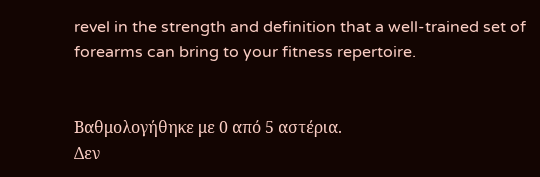revel in the strength and definition that a well-trained set of forearms can bring to your fitness repertoire.


Βαθμολογήθηκε με 0 από 5 αστέρια.
Δεν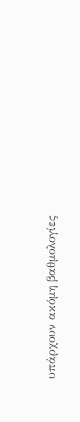υπάρχουν ακόμη βαθμολογίες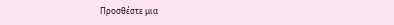Προσθέστε μια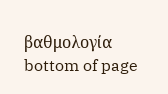βαθμολογία
bottom of page